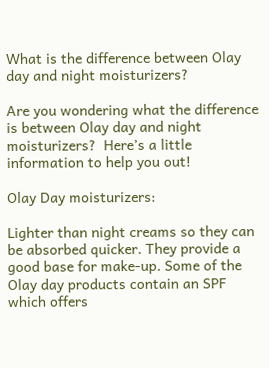What is the difference between Olay day and night moisturizers?

Are you wondering what the difference is between Olay day and night moisturizers?  Here’s a little information to help you out!

Olay Day moisturizers:

Lighter than night creams so they can be absorbed quicker. They provide a good base for make-up. Some of the Olay day products contain an SPF which offers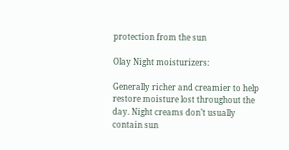protection from the sun

Olay Night moisturizers:

Generally richer and creamier to help restore moisture lost throughout the day. Night creams don’t usually contain sun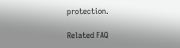protection.

Related FAQ